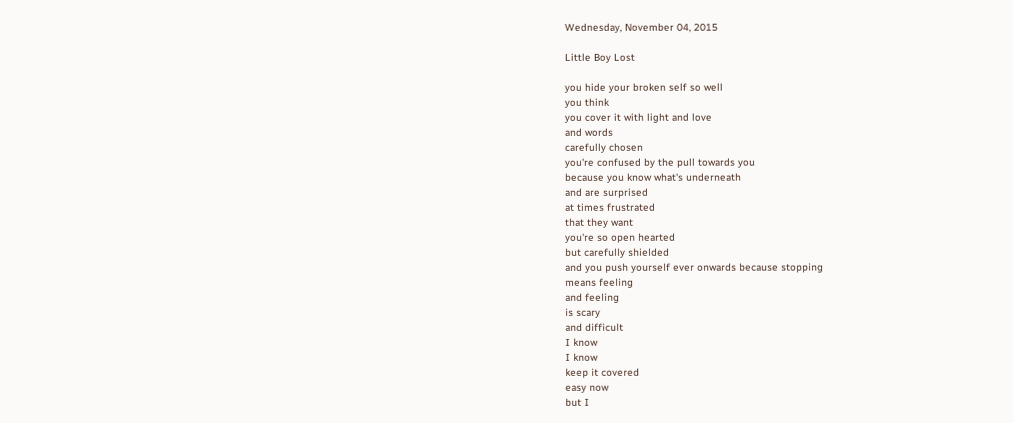Wednesday, November 04, 2015

Little Boy Lost

you hide your broken self so well
you think
you cover it with light and love
and words
carefully chosen
you're confused by the pull towards you
because you know what's underneath
and are surprised
at times frustrated
that they want
you're so open hearted
but carefully shielded
and you push yourself ever onwards because stopping
means feeling
and feeling
is scary
and difficult
I know
I know
keep it covered
easy now
but I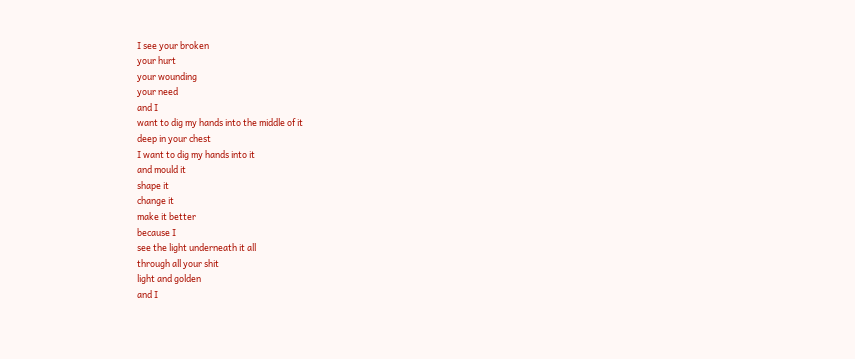I see your broken
your hurt
your wounding
your need
and I
want to dig my hands into the middle of it
deep in your chest
I want to dig my hands into it
and mould it
shape it
change it
make it better
because I
see the light underneath it all
through all your shit
light and golden
and I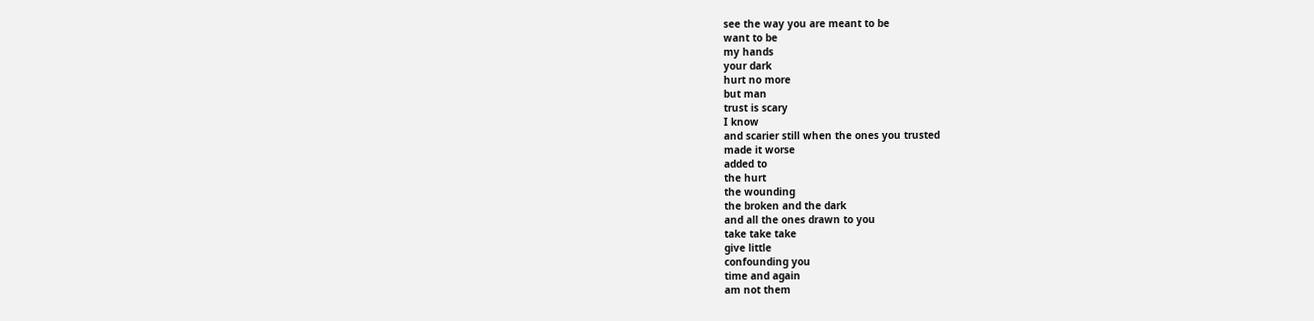see the way you are meant to be
want to be
my hands
your dark
hurt no more
but man
trust is scary
I know
and scarier still when the ones you trusted
made it worse
added to
the hurt
the wounding
the broken and the dark
and all the ones drawn to you
take take take
give little
confounding you
time and again
am not them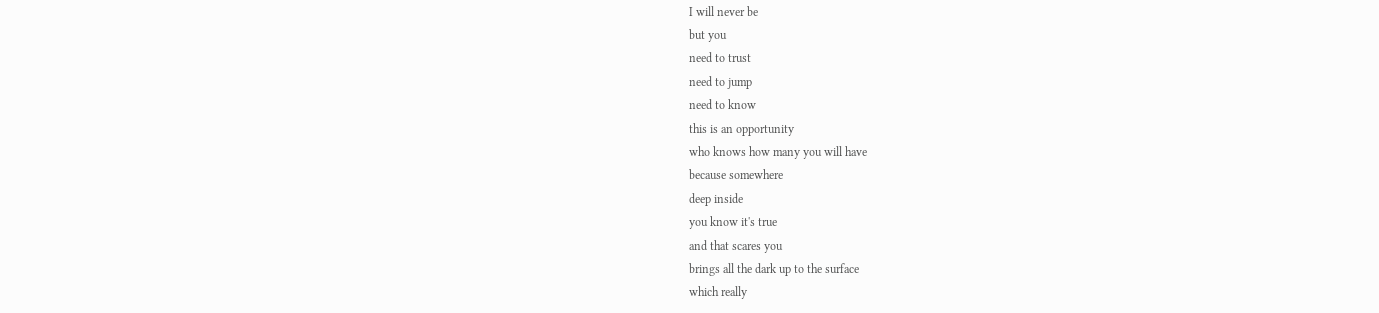I will never be
but you
need to trust
need to jump
need to know
this is an opportunity
who knows how many you will have
because somewhere
deep inside
you know it's true
and that scares you
brings all the dark up to the surface
which really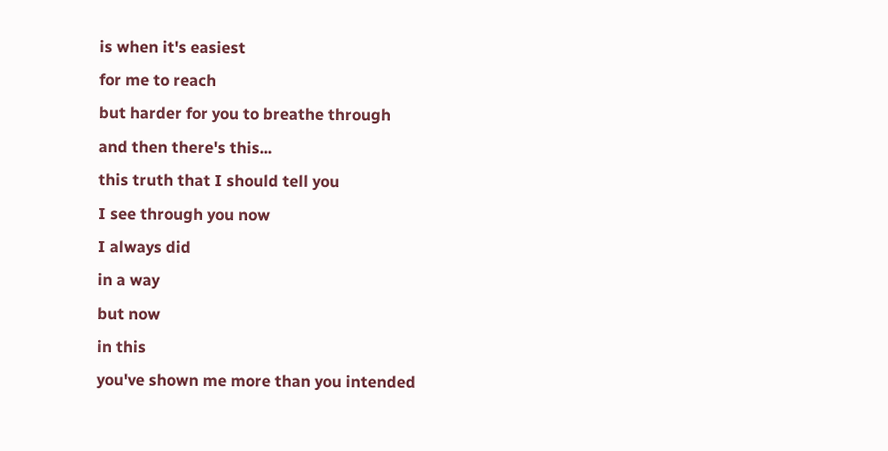is when it's easiest
for me to reach
but harder for you to breathe through
and then there's this...
this truth that I should tell you
I see through you now
I always did
in a way
but now
in this
you've shown me more than you intended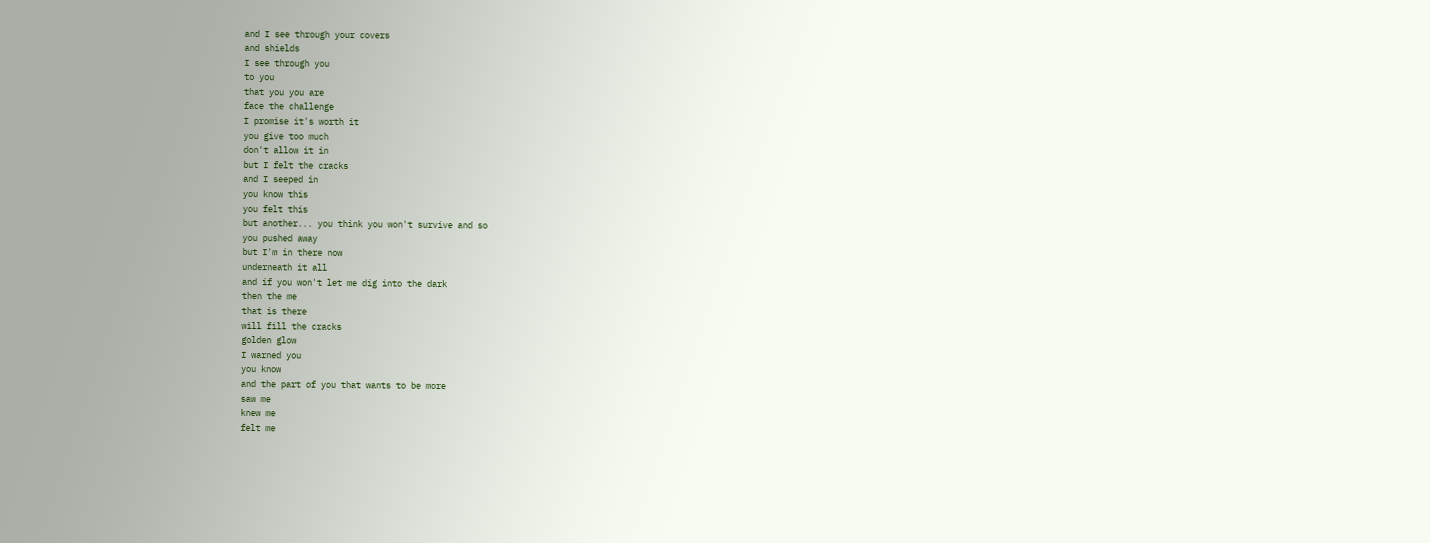and I see through your covers
and shields
I see through you
to you
that you you are
face the challenge
I promise it's worth it
you give too much
don't allow it in
but I felt the cracks
and I seeped in
you know this
you felt this
but another... you think you won't survive and so
you pushed away
but I'm in there now
underneath it all
and if you won't let me dig into the dark
then the me
that is there
will fill the cracks
golden glow
I warned you
you know
and the part of you that wants to be more
saw me
knew me
felt me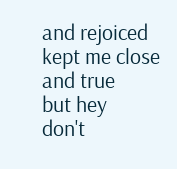and rejoiced
kept me close
and true
but hey
don't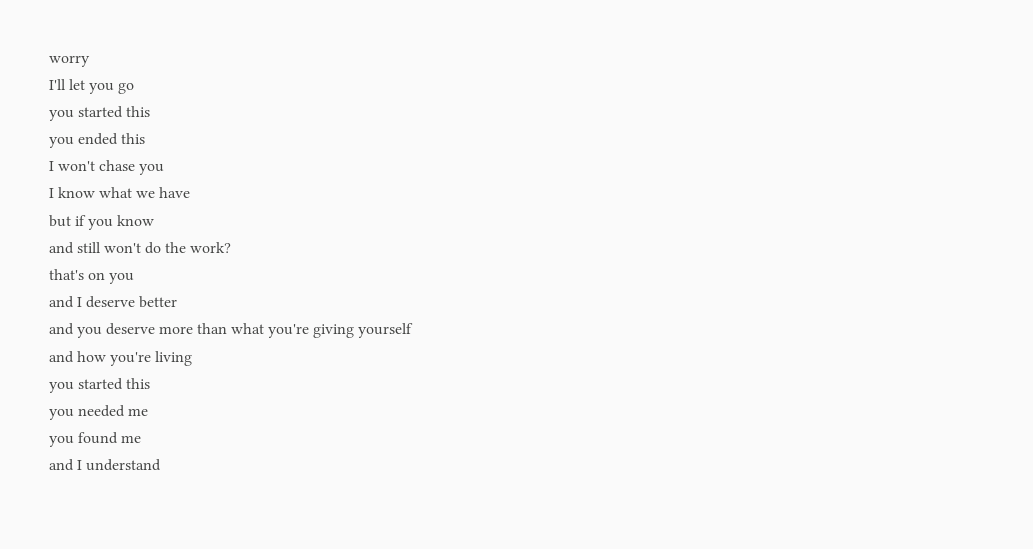worry
I'll let you go
you started this
you ended this
I won't chase you
I know what we have
but if you know
and still won't do the work?
that's on you
and I deserve better
and you deserve more than what you're giving yourself
and how you're living
you started this
you needed me
you found me
and I understand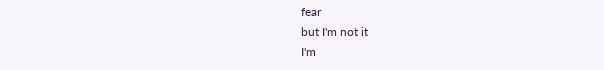fear
but I'm not it
I'm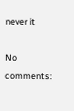never it

No comments: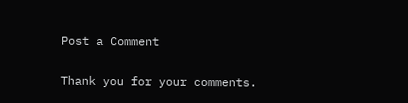Post a Comment

Thank you for your comments.